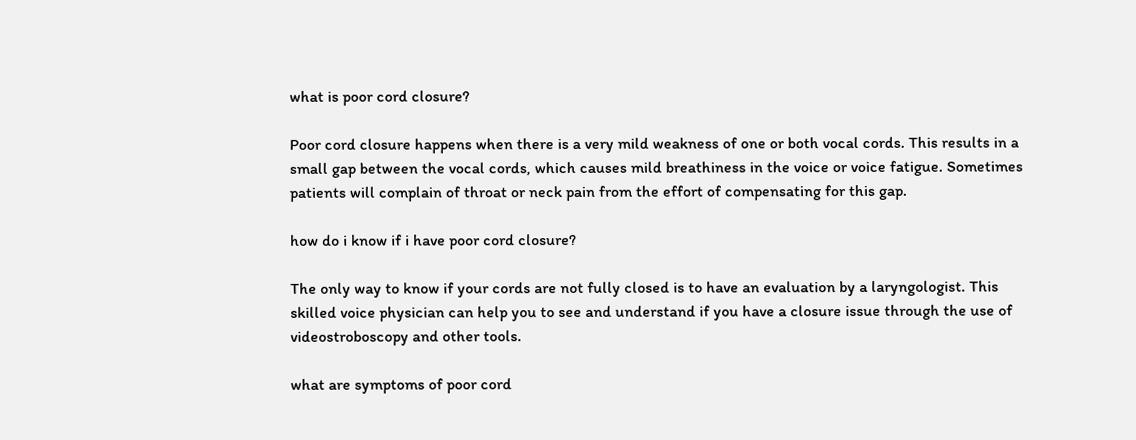what is poor cord closure?

Poor cord closure happens when there is a very mild weakness of one or both vocal cords. This results in a small gap between the vocal cords, which causes mild breathiness in the voice or voice fatigue. Sometimes patients will complain of throat or neck pain from the effort of compensating for this gap.

how do i know if i have poor cord closure?

The only way to know if your cords are not fully closed is to have an evaluation by a laryngologist. This skilled voice physician can help you to see and understand if you have a closure issue through the use of videostroboscopy and other tools.

what are symptoms of poor cord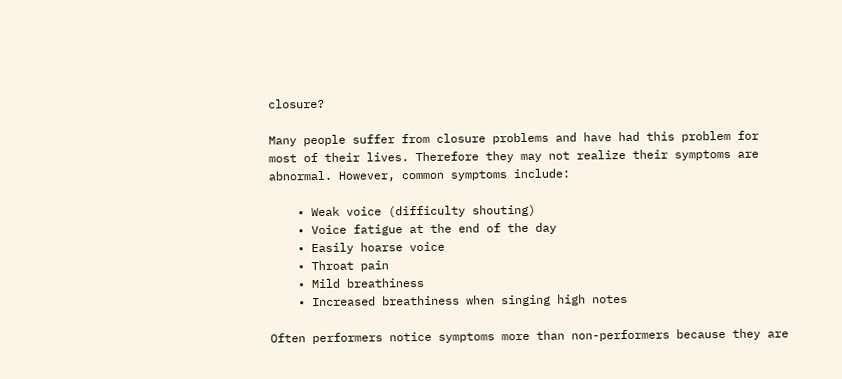closure?

Many people suffer from closure problems and have had this problem for most of their lives. Therefore they may not realize their symptoms are abnormal. However, common symptoms include:

    • Weak voice (difficulty shouting)
    • Voice fatigue at the end of the day
    • Easily hoarse voice
    • Throat pain
    • Mild breathiness
    • Increased breathiness when singing high notes

Often performers notice symptoms more than non-performers because they are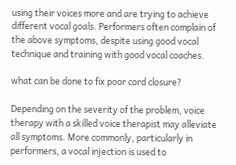using their voices more and are trying to achieve different vocal goals. Performers often complain of the above symptoms, despite using good vocal technique and training with good vocal coaches.

what can be done to fix poor cord closure?

Depending on the severity of the problem, voice therapy with a skilled voice therapist may alleviate all symptoms. More commonly, particularly in performers, a vocal injection is used to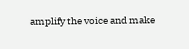amplify the voice and make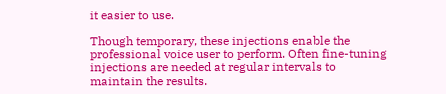it easier to use.

Though temporary, these injections enable the professional voice user to perform. Often fine-tuning injections are needed at regular intervals to maintain the results.